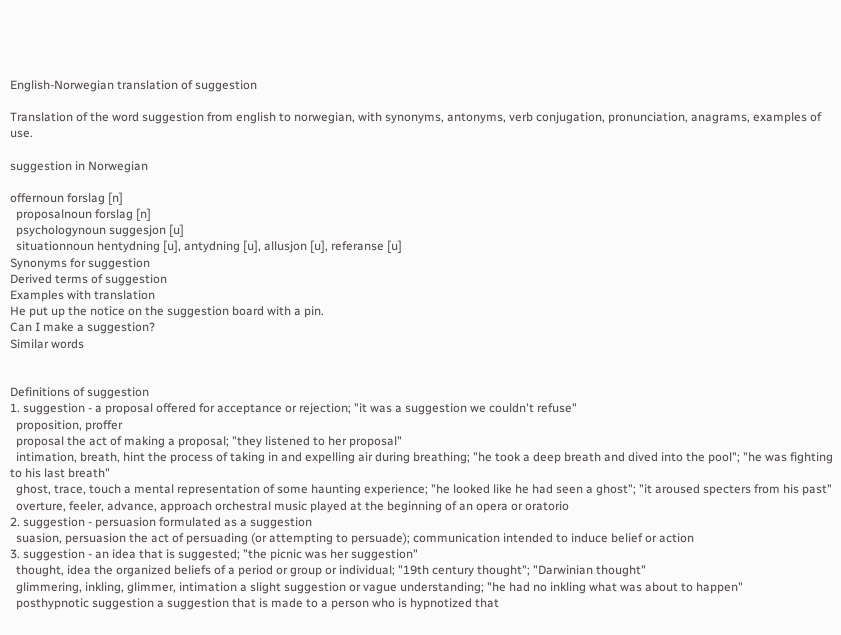English-Norwegian translation of suggestion

Translation of the word suggestion from english to norwegian, with synonyms, antonyms, verb conjugation, pronunciation, anagrams, examples of use.

suggestion in Norwegian

offernoun forslag [n]
  proposalnoun forslag [n]
  psychologynoun suggesjon [u]
  situationnoun hentydning [u], antydning [u], allusjon [u], referanse [u]
Synonyms for suggestion
Derived terms of suggestion
Examples with translation
He put up the notice on the suggestion board with a pin.
Can I make a suggestion?
Similar words


Definitions of suggestion
1. suggestion - a proposal offered for acceptance or rejection; "it was a suggestion we couldn't refuse"
  proposition, proffer
  proposal the act of making a proposal; "they listened to her proposal"
  intimation, breath, hint the process of taking in and expelling air during breathing; "he took a deep breath and dived into the pool"; "he was fighting to his last breath"
  ghost, trace, touch a mental representation of some haunting experience; "he looked like he had seen a ghost"; "it aroused specters from his past"
  overture, feeler, advance, approach orchestral music played at the beginning of an opera or oratorio
2. suggestion - persuasion formulated as a suggestion
  suasion, persuasion the act of persuading (or attempting to persuade); communication intended to induce belief or action
3. suggestion - an idea that is suggested; "the picnic was her suggestion"
  thought, idea the organized beliefs of a period or group or individual; "19th century thought"; "Darwinian thought"
  glimmering, inkling, glimmer, intimation a slight suggestion or vague understanding; "he had no inkling what was about to happen"
  posthypnotic suggestion a suggestion that is made to a person who is hypnotized that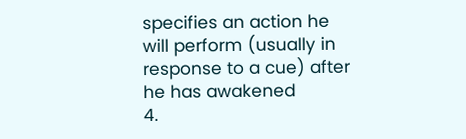specifies an action he will perform (usually in response to a cue) after he has awakened
4.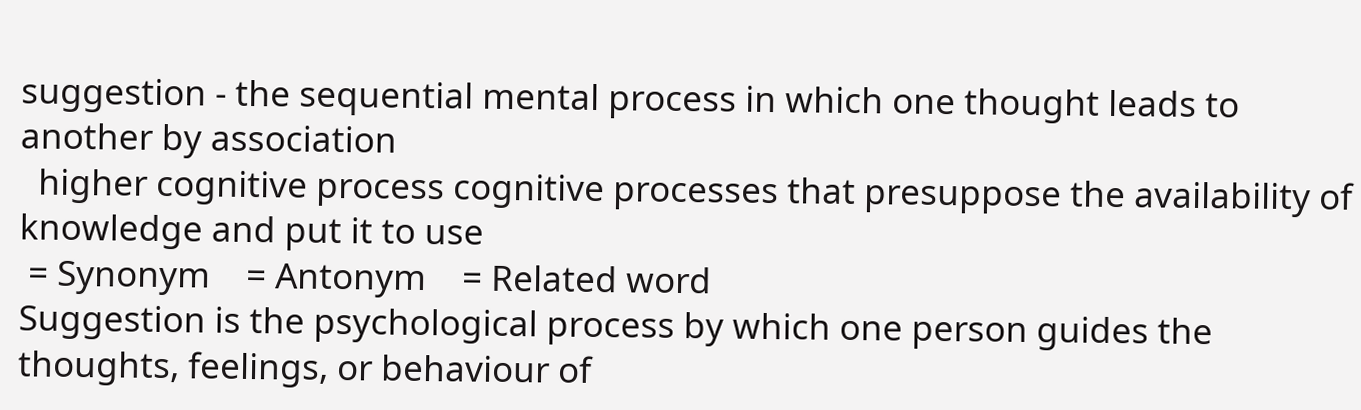suggestion - the sequential mental process in which one thought leads to another by association
  higher cognitive process cognitive processes that presuppose the availability of knowledge and put it to use
 = Synonym    = Antonym    = Related word
Suggestion is the psychological process by which one person guides the thoughts, feelings, or behaviour of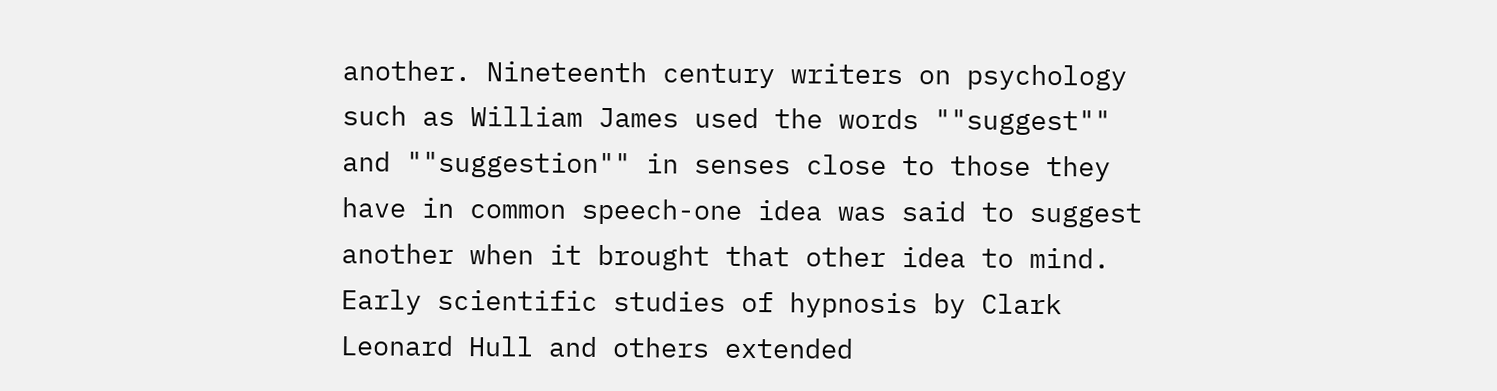another. Nineteenth century writers on psychology such as William James used the words ""suggest"" and ""suggestion"" in senses close to those they have in common speech-one idea was said to suggest another when it brought that other idea to mind. Early scientific studies of hypnosis by Clark Leonard Hull and others extended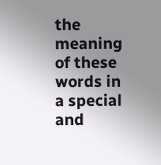the meaning of these words in a special and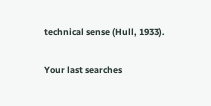technical sense (Hull, 1933).

Your last searches